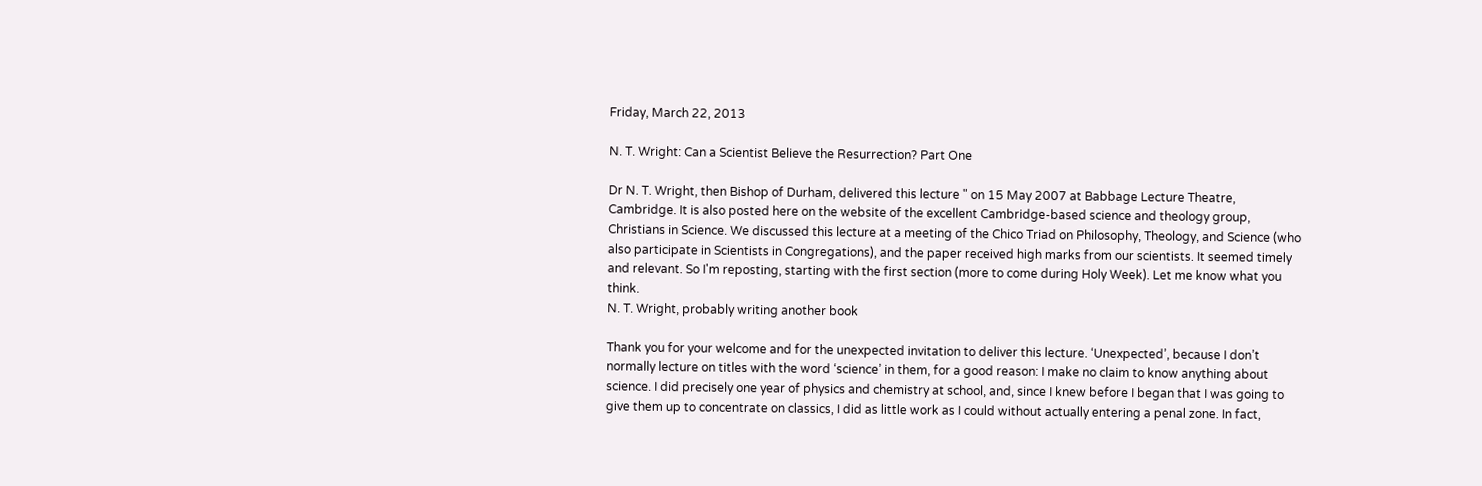Friday, March 22, 2013

N. T. Wright: Can a Scientist Believe the Resurrection? Part One

Dr N. T. Wright, then Bishop of Durham, delivered this lecture " on 15 May 2007 at Babbage Lecture Theatre, Cambridge. It is also posted here on the website of the excellent Cambridge-based science and theology group, Christians in Science. We discussed this lecture at a meeting of the Chico Triad on Philosophy, Theology, and Science (who also participate in Scientists in Congregations), and the paper received high marks from our scientists. It seemed timely and relevant. So I'm reposting, starting with the first section (more to come during Holy Week). Let me know what you think.
N. T. Wright, probably writing another book

Thank you for your welcome and for the unexpected invitation to deliver this lecture. ‘Unexpected’, because I don’t normally lecture on titles with the word ‘science’ in them, for a good reason: I make no claim to know anything about science. I did precisely one year of physics and chemistry at school, and, since I knew before I began that I was going to give them up to concentrate on classics, I did as little work as I could without actually entering a penal zone. In fact,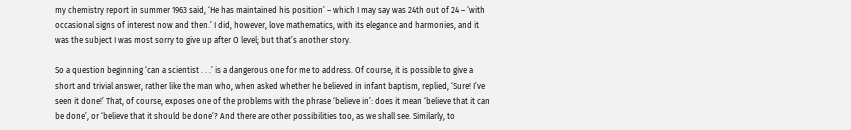my chemistry report in summer 1963 said, ‘He has maintained his position’ – which I may say was 24th out of 24 – ‘with occasional signs of interest now and then.’ I did, however, love mathematics, with its elegance and harmonies, and it was the subject I was most sorry to give up after O level; but that’s another story.

So a question beginning ‘can a scientist . . .’ is a dangerous one for me to address. Of course, it is possible to give a short and trivial answer, rather like the man who, when asked whether he believed in infant baptism, replied, ‘Sure! I’ve seen it done!’ That, of course, exposes one of the problems with the phrase ‘believe in’: does it mean ‘believe that it can be done’, or ‘believe that it should be done’? And there are other possibilities too, as we shall see. Similarly, to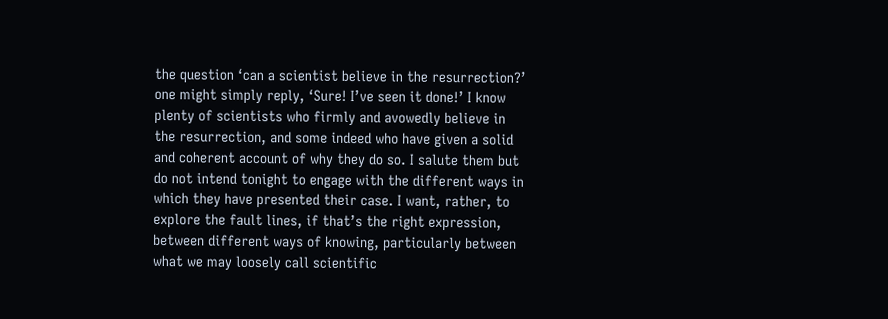the question ‘can a scientist believe in the resurrection?’ one might simply reply, ‘Sure! I’ve seen it done!’ I know plenty of scientists who firmly and avowedly believe in the resurrection, and some indeed who have given a solid and coherent account of why they do so. I salute them but do not intend tonight to engage with the different ways in which they have presented their case. I want, rather, to explore the fault lines, if that’s the right expression, between different ways of knowing, particularly between what we may loosely call scientific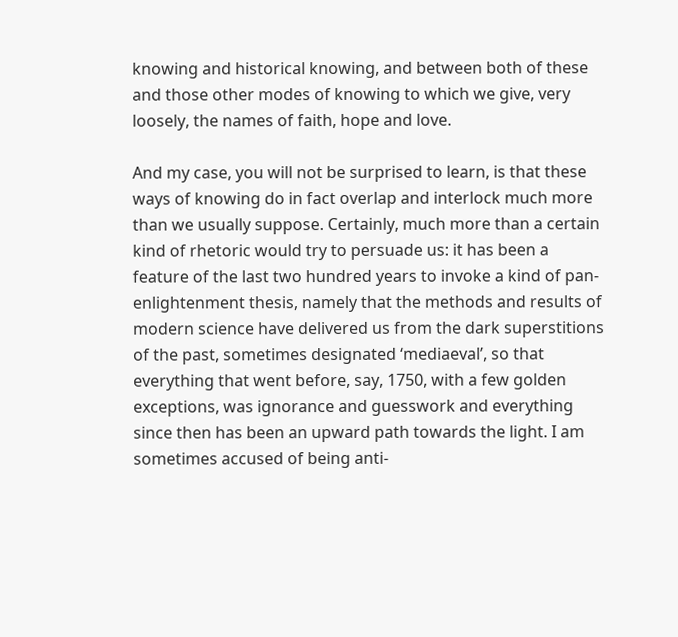knowing and historical knowing, and between both of these and those other modes of knowing to which we give, very loosely, the names of faith, hope and love.

And my case, you will not be surprised to learn, is that these ways of knowing do in fact overlap and interlock much more than we usually suppose. Certainly, much more than a certain kind of rhetoric would try to persuade us: it has been a feature of the last two hundred years to invoke a kind of pan-enlightenment thesis, namely that the methods and results of modern science have delivered us from the dark superstitions of the past, sometimes designated ‘mediaeval’, so that everything that went before, say, 1750, with a few golden exceptions, was ignorance and guesswork and everything since then has been an upward path towards the light. I am sometimes accused of being anti-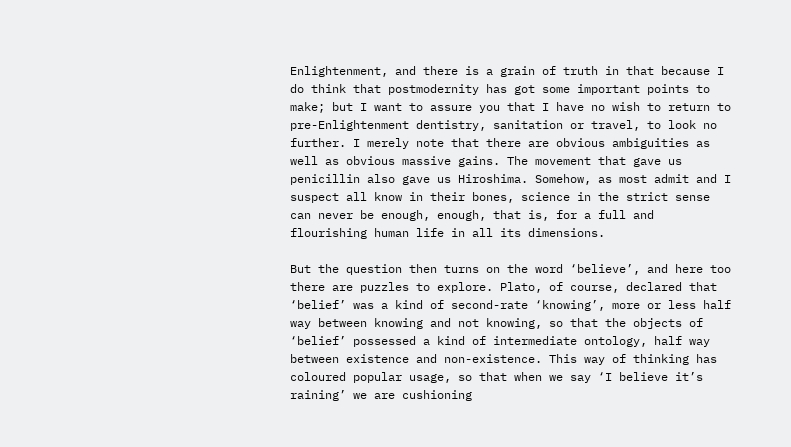Enlightenment, and there is a grain of truth in that because I do think that postmodernity has got some important points to make; but I want to assure you that I have no wish to return to pre-Enlightenment dentistry, sanitation or travel, to look no further. I merely note that there are obvious ambiguities as well as obvious massive gains. The movement that gave us penicillin also gave us Hiroshima. Somehow, as most admit and I suspect all know in their bones, science in the strict sense can never be enough, enough, that is, for a full and flourishing human life in all its dimensions.

But the question then turns on the word ‘believe’, and here too there are puzzles to explore. Plato, of course, declared that ‘belief’ was a kind of second-rate ‘knowing’, more or less half way between knowing and not knowing, so that the objects of ‘belief’ possessed a kind of intermediate ontology, half way between existence and non-existence. This way of thinking has coloured popular usage, so that when we say ‘I believe it’s raining’ we are cushioning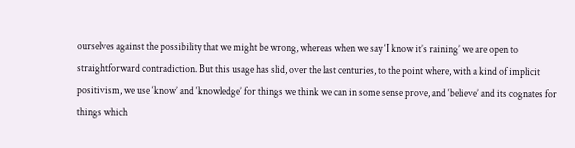ourselves against the possibility that we might be wrong, whereas when we say ‘I know it’s raining’ we are open to straightforward contradiction. But this usage has slid, over the last centuries, to the point where, with a kind of implicit positivism, we use ‘know’ and ‘knowledge’ for things we think we can in some sense prove, and ‘believe’ and its cognates for things which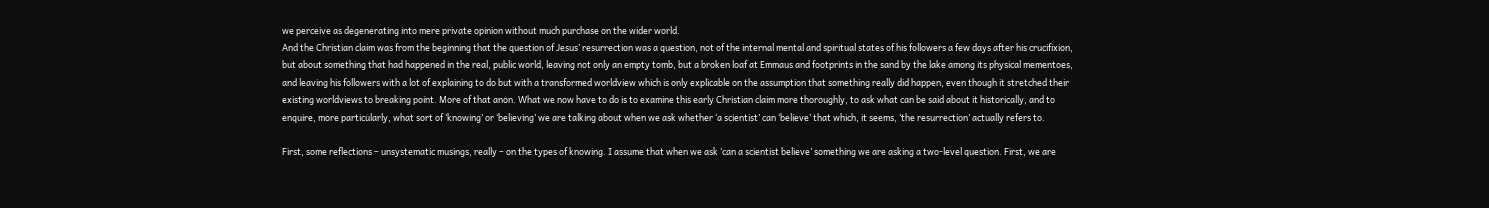we perceive as degenerating into mere private opinion without much purchase on the wider world.
And the Christian claim was from the beginning that the question of Jesus’ resurrection was a question, not of the internal mental and spiritual states of his followers a few days after his crucifixion, but about something that had happened in the real, public world, leaving not only an empty tomb, but a broken loaf at Emmaus and footprints in the sand by the lake among its physical mementoes, and leaving his followers with a lot of explaining to do but with a transformed worldview which is only explicable on the assumption that something really did happen, even though it stretched their existing worldviews to breaking point. More of that anon. What we now have to do is to examine this early Christian claim more thoroughly, to ask what can be said about it historically, and to enquire, more particularly, what sort of ‘knowing’ or ‘believing’ we are talking about when we ask whether ‘a scientist’ can ‘believe’ that which, it seems, ‘the resurrection’ actually refers to.

First, some reflections – unsystematic musings, really – on the types of knowing. I assume that when we ask ‘can a scientist believe’ something we are asking a two-level question. First, we are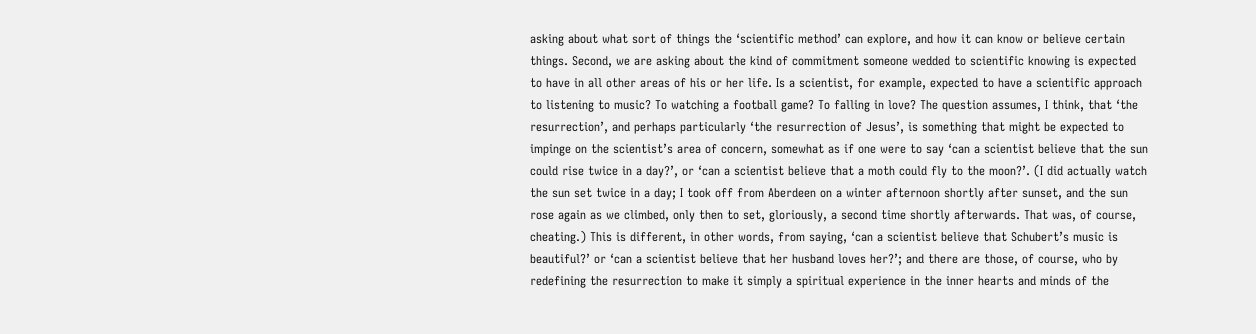asking about what sort of things the ‘scientific method’ can explore, and how it can know or believe certain things. Second, we are asking about the kind of commitment someone wedded to scientific knowing is expected to have in all other areas of his or her life. Is a scientist, for example, expected to have a scientific approach to listening to music? To watching a football game? To falling in love? The question assumes, I think, that ‘the resurrection’, and perhaps particularly ‘the resurrection of Jesus’, is something that might be expected to impinge on the scientist’s area of concern, somewhat as if one were to say ‘can a scientist believe that the sun could rise twice in a day?’, or ‘can a scientist believe that a moth could fly to the moon?’. (I did actually watch the sun set twice in a day; I took off from Aberdeen on a winter afternoon shortly after sunset, and the sun rose again as we climbed, only then to set, gloriously, a second time shortly afterwards. That was, of course, cheating.) This is different, in other words, from saying, ‘can a scientist believe that Schubert’s music is beautiful?’ or ‘can a scientist believe that her husband loves her?’; and there are those, of course, who by redefining the resurrection to make it simply a spiritual experience in the inner hearts and minds of the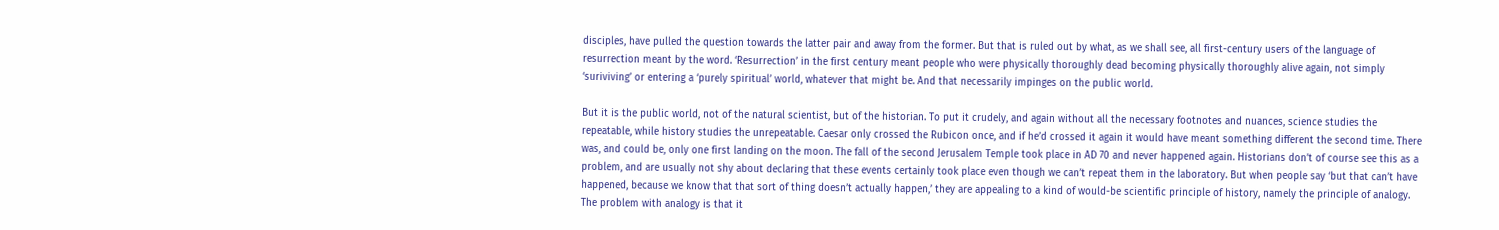disciples, have pulled the question towards the latter pair and away from the former. But that is ruled out by what, as we shall see, all first-century users of the language of resurrection meant by the word. ‘Resurrection’ in the first century meant people who were physically thoroughly dead becoming physically thoroughly alive again, not simply ‘suriviving’ or entering a ‘purely spiritual’ world, whatever that might be. And that necessarily impinges on the public world.

But it is the public world, not of the natural scientist, but of the historian. To put it crudely, and again without all the necessary footnotes and nuances, science studies the repeatable, while history studies the unrepeatable. Caesar only crossed the Rubicon once, and if he’d crossed it again it would have meant something different the second time. There was, and could be, only one first landing on the moon. The fall of the second Jerusalem Temple took place in AD 70 and never happened again. Historians don’t of course see this as a problem, and are usually not shy about declaring that these events certainly took place even though we can’t repeat them in the laboratory. But when people say ‘but that can’t have happened, because we know that that sort of thing doesn’t actually happen,’ they are appealing to a kind of would-be scientific principle of history, namely the principle of analogy. The problem with analogy is that it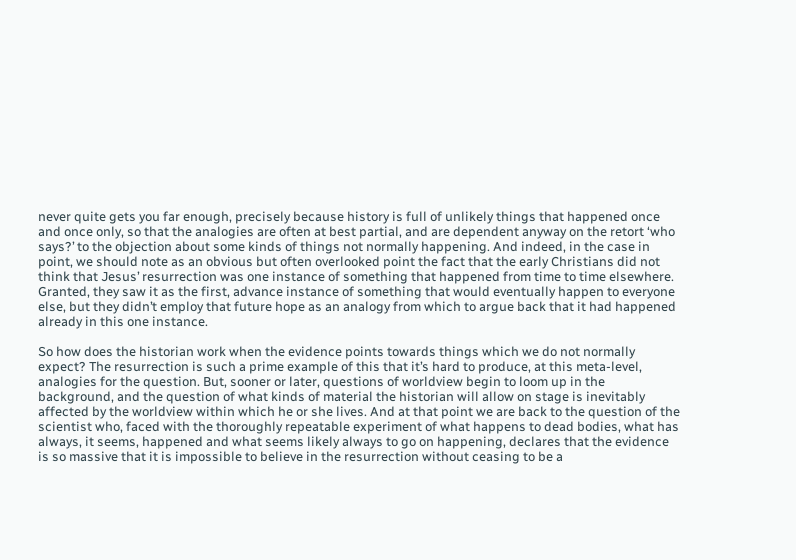never quite gets you far enough, precisely because history is full of unlikely things that happened once and once only, so that the analogies are often at best partial, and are dependent anyway on the retort ‘who says?’ to the objection about some kinds of things not normally happening. And indeed, in the case in point, we should note as an obvious but often overlooked point the fact that the early Christians did not think that Jesus’ resurrection was one instance of something that happened from time to time elsewhere. Granted, they saw it as the first, advance instance of something that would eventually happen to everyone else, but they didn’t employ that future hope as an analogy from which to argue back that it had happened already in this one instance.

So how does the historian work when the evidence points towards things which we do not normally expect? The resurrection is such a prime example of this that it’s hard to produce, at this meta-level, analogies for the question. But, sooner or later, questions of worldview begin to loom up in the background, and the question of what kinds of material the historian will allow on stage is inevitably affected by the worldview within which he or she lives. And at that point we are back to the question of the scientist who, faced with the thoroughly repeatable experiment of what happens to dead bodies, what has always, it seems, happened and what seems likely always to go on happening, declares that the evidence is so massive that it is impossible to believe in the resurrection without ceasing to be a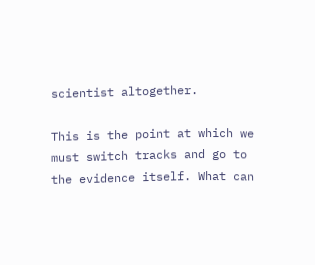scientist altogether.

This is the point at which we must switch tracks and go to the evidence itself. What can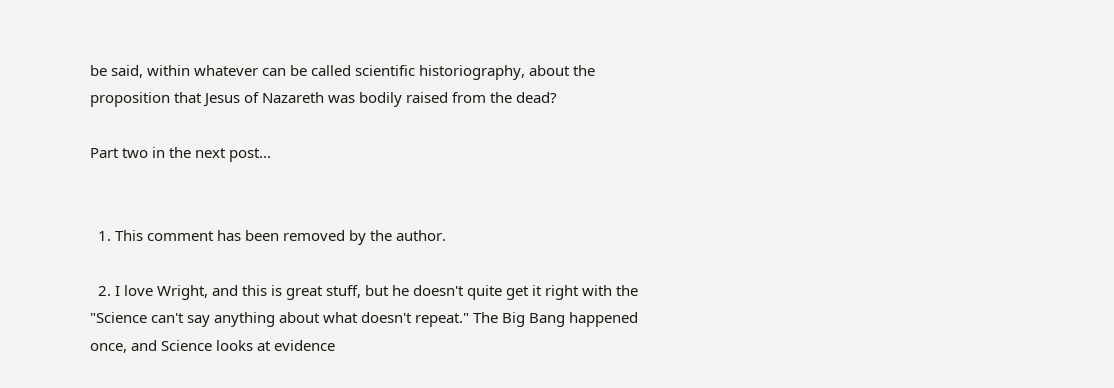be said, within whatever can be called scientific historiography, about the proposition that Jesus of Nazareth was bodily raised from the dead?

Part two in the next post...


  1. This comment has been removed by the author.

  2. I love Wright, and this is great stuff, but he doesn't quite get it right with the "Science can't say anything about what doesn't repeat." The Big Bang happened once, and Science looks at evidence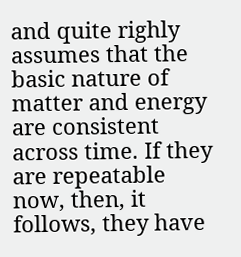and quite righly assumes that the basic nature of matter and energy are consistent across time. If they are repeatable now, then, it follows, they have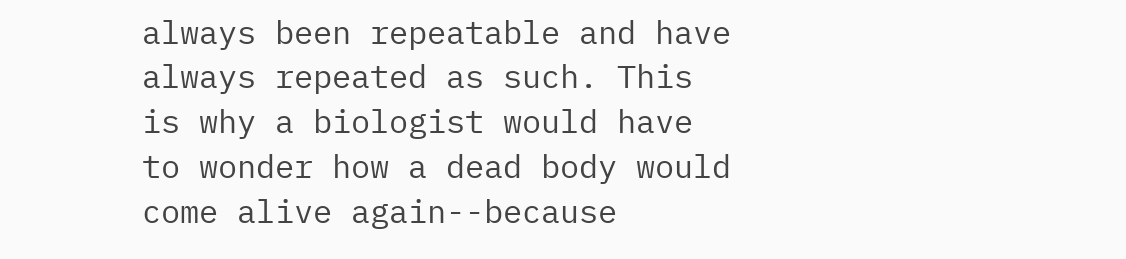always been repeatable and have always repeated as such. This is why a biologist would have to wonder how a dead body would come alive again--because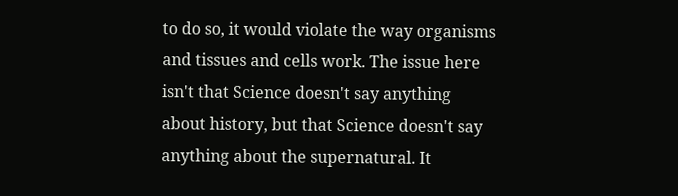to do so, it would violate the way organisms and tissues and cells work. The issue here isn't that Science doesn't say anything about history, but that Science doesn't say anything about the supernatural. It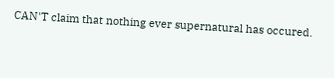CAN'T claim that nothing ever supernatural has occured.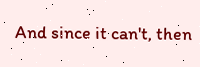And since it can't, then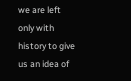we are left only with history to give us an idea of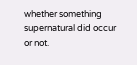whether something supernatural did occur or not.